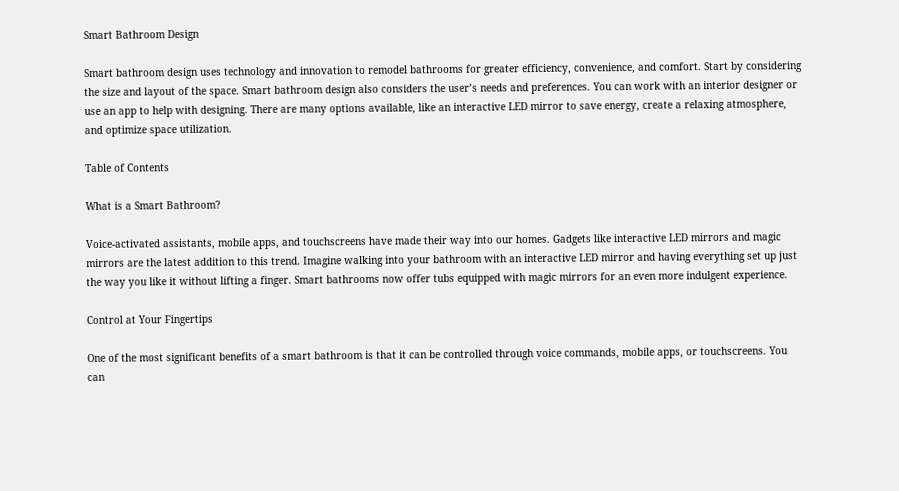Smart Bathroom Design

Smart bathroom design uses technology and innovation to remodel bathrooms for greater efficiency, convenience, and comfort. Start by considering the size and layout of the space. Smart bathroom design also considers the user’s needs and preferences. You can work with an interior designer or use an app to help with designing. There are many options available, like an interactive LED mirror to save energy, create a relaxing atmosphere, and optimize space utilization.

Table of Contents

What is a Smart Bathroom?

Voice-activated assistants, mobile apps, and touchscreens have made their way into our homes. Gadgets like interactive LED mirrors and magic mirrors are the latest addition to this trend. Imagine walking into your bathroom with an interactive LED mirror and having everything set up just the way you like it without lifting a finger. Smart bathrooms now offer tubs equipped with magic mirrors for an even more indulgent experience.

Control at Your Fingertips

One of the most significant benefits of a smart bathroom is that it can be controlled through voice commands, mobile apps, or touchscreens. You can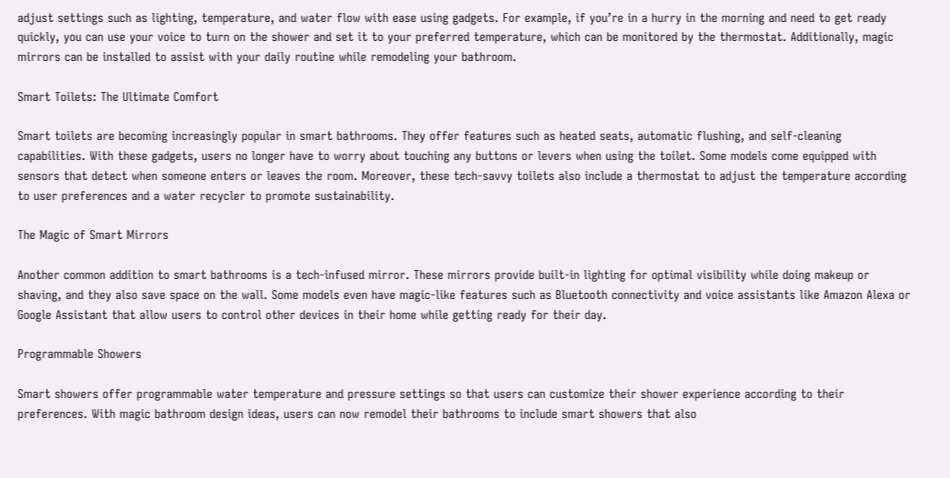adjust settings such as lighting, temperature, and water flow with ease using gadgets. For example, if you’re in a hurry in the morning and need to get ready quickly, you can use your voice to turn on the shower and set it to your preferred temperature, which can be monitored by the thermostat. Additionally, magic mirrors can be installed to assist with your daily routine while remodeling your bathroom.

Smart Toilets: The Ultimate Comfort

Smart toilets are becoming increasingly popular in smart bathrooms. They offer features such as heated seats, automatic flushing, and self-cleaning capabilities. With these gadgets, users no longer have to worry about touching any buttons or levers when using the toilet. Some models come equipped with sensors that detect when someone enters or leaves the room. Moreover, these tech-savvy toilets also include a thermostat to adjust the temperature according to user preferences and a water recycler to promote sustainability.

The Magic of Smart Mirrors

Another common addition to smart bathrooms is a tech-infused mirror. These mirrors provide built-in lighting for optimal visibility while doing makeup or shaving, and they also save space on the wall. Some models even have magic-like features such as Bluetooth connectivity and voice assistants like Amazon Alexa or Google Assistant that allow users to control other devices in their home while getting ready for their day.

Programmable Showers

Smart showers offer programmable water temperature and pressure settings so that users can customize their shower experience according to their preferences. With magic bathroom design ideas, users can now remodel their bathrooms to include smart showers that also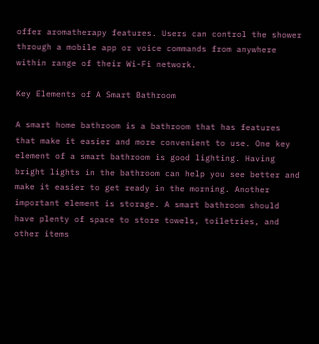offer aromatherapy features. Users can control the shower through a mobile app or voice commands from anywhere within range of their Wi-Fi network.

Key Elements of A Smart Bathroom

A smart home bathroom is a bathroom that has features that make it easier and more convenient to use. One key element of a smart bathroom is good lighting. Having bright lights in the bathroom can help you see better and make it easier to get ready in the morning. Another important element is storage. A smart bathroom should have plenty of space to store towels, toiletries, and other items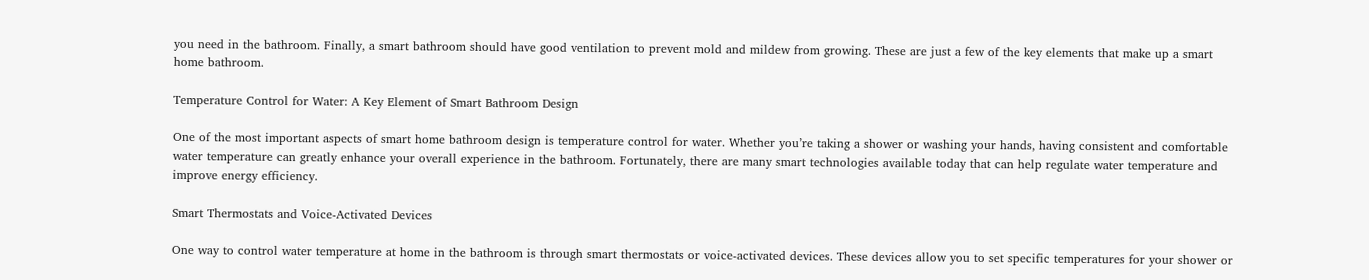you need in the bathroom. Finally, a smart bathroom should have good ventilation to prevent mold and mildew from growing. These are just a few of the key elements that make up a smart home bathroom.

Temperature Control for Water: A Key Element of Smart Bathroom Design

One of the most important aspects of smart home bathroom design is temperature control for water. Whether you’re taking a shower or washing your hands, having consistent and comfortable water temperature can greatly enhance your overall experience in the bathroom. Fortunately, there are many smart technologies available today that can help regulate water temperature and improve energy efficiency.

Smart Thermostats and Voice-Activated Devices

One way to control water temperature at home in the bathroom is through smart thermostats or voice-activated devices. These devices allow you to set specific temperatures for your shower or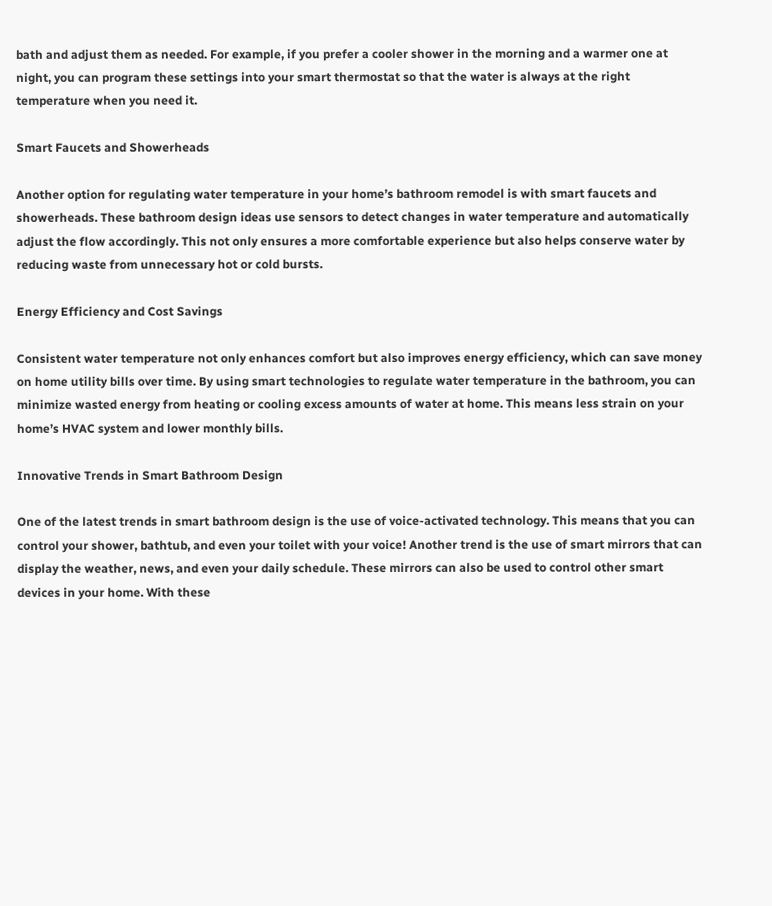bath and adjust them as needed. For example, if you prefer a cooler shower in the morning and a warmer one at night, you can program these settings into your smart thermostat so that the water is always at the right temperature when you need it.

Smart Faucets and Showerheads

Another option for regulating water temperature in your home’s bathroom remodel is with smart faucets and showerheads. These bathroom design ideas use sensors to detect changes in water temperature and automatically adjust the flow accordingly. This not only ensures a more comfortable experience but also helps conserve water by reducing waste from unnecessary hot or cold bursts.

Energy Efficiency and Cost Savings

Consistent water temperature not only enhances comfort but also improves energy efficiency, which can save money on home utility bills over time. By using smart technologies to regulate water temperature in the bathroom, you can minimize wasted energy from heating or cooling excess amounts of water at home. This means less strain on your home’s HVAC system and lower monthly bills.

Innovative Trends in Smart Bathroom Design

One of the latest trends in smart bathroom design is the use of voice-activated technology. This means that you can control your shower, bathtub, and even your toilet with your voice! Another trend is the use of smart mirrors that can display the weather, news, and even your daily schedule. These mirrors can also be used to control other smart devices in your home. With these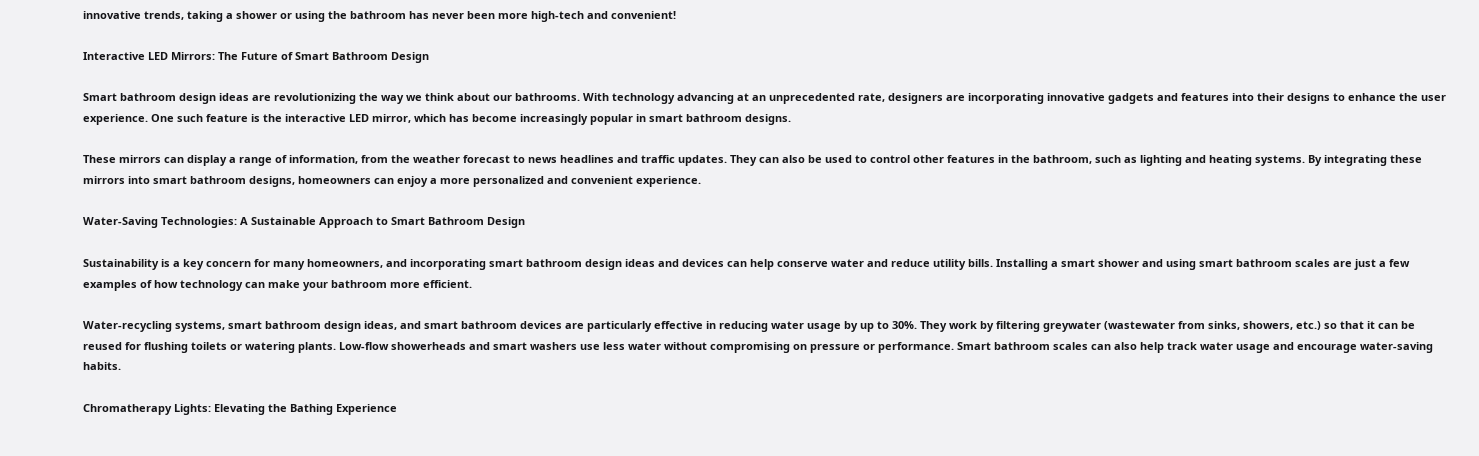innovative trends, taking a shower or using the bathroom has never been more high-tech and convenient!

Interactive LED Mirrors: The Future of Smart Bathroom Design

Smart bathroom design ideas are revolutionizing the way we think about our bathrooms. With technology advancing at an unprecedented rate, designers are incorporating innovative gadgets and features into their designs to enhance the user experience. One such feature is the interactive LED mirror, which has become increasingly popular in smart bathroom designs.

These mirrors can display a range of information, from the weather forecast to news headlines and traffic updates. They can also be used to control other features in the bathroom, such as lighting and heating systems. By integrating these mirrors into smart bathroom designs, homeowners can enjoy a more personalized and convenient experience.

Water-Saving Technologies: A Sustainable Approach to Smart Bathroom Design

Sustainability is a key concern for many homeowners, and incorporating smart bathroom design ideas and devices can help conserve water and reduce utility bills. Installing a smart shower and using smart bathroom scales are just a few examples of how technology can make your bathroom more efficient.

Water-recycling systems, smart bathroom design ideas, and smart bathroom devices are particularly effective in reducing water usage by up to 30%. They work by filtering greywater (wastewater from sinks, showers, etc.) so that it can be reused for flushing toilets or watering plants. Low-flow showerheads and smart washers use less water without compromising on pressure or performance. Smart bathroom scales can also help track water usage and encourage water-saving habits.

Chromatherapy Lights: Elevating the Bathing Experience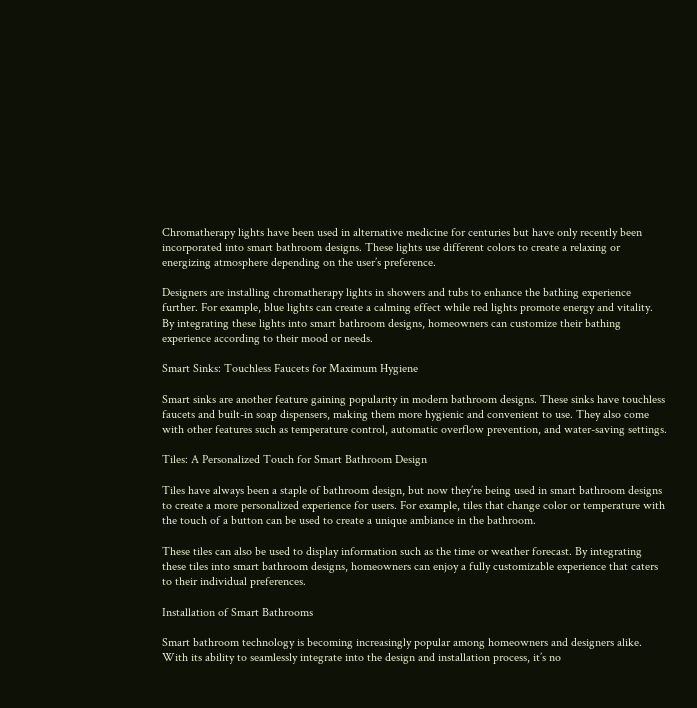Chromatherapy lights have been used in alternative medicine for centuries but have only recently been incorporated into smart bathroom designs. These lights use different colors to create a relaxing or energizing atmosphere depending on the user’s preference.

Designers are installing chromatherapy lights in showers and tubs to enhance the bathing experience further. For example, blue lights can create a calming effect while red lights promote energy and vitality. By integrating these lights into smart bathroom designs, homeowners can customize their bathing experience according to their mood or needs.

Smart Sinks: Touchless Faucets for Maximum Hygiene

Smart sinks are another feature gaining popularity in modern bathroom designs. These sinks have touchless faucets and built-in soap dispensers, making them more hygienic and convenient to use. They also come with other features such as temperature control, automatic overflow prevention, and water-saving settings.

Tiles: A Personalized Touch for Smart Bathroom Design

Tiles have always been a staple of bathroom design, but now they’re being used in smart bathroom designs to create a more personalized experience for users. For example, tiles that change color or temperature with the touch of a button can be used to create a unique ambiance in the bathroom.

These tiles can also be used to display information such as the time or weather forecast. By integrating these tiles into smart bathroom designs, homeowners can enjoy a fully customizable experience that caters to their individual preferences.

Installation of Smart Bathrooms

Smart bathroom technology is becoming increasingly popular among homeowners and designers alike. With its ability to seamlessly integrate into the design and installation process, it’s no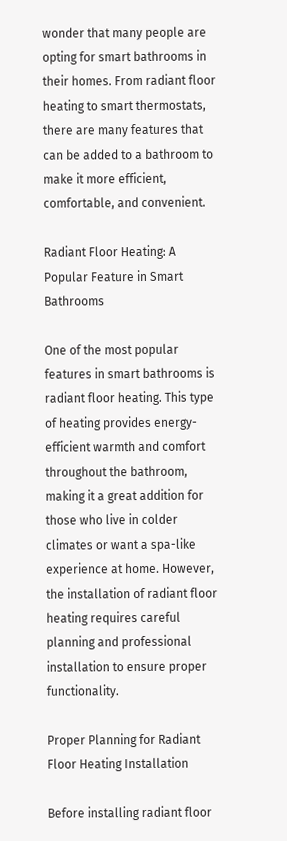wonder that many people are opting for smart bathrooms in their homes. From radiant floor heating to smart thermostats, there are many features that can be added to a bathroom to make it more efficient, comfortable, and convenient.

Radiant Floor Heating: A Popular Feature in Smart Bathrooms

One of the most popular features in smart bathrooms is radiant floor heating. This type of heating provides energy-efficient warmth and comfort throughout the bathroom, making it a great addition for those who live in colder climates or want a spa-like experience at home. However, the installation of radiant floor heating requires careful planning and professional installation to ensure proper functionality.

Proper Planning for Radiant Floor Heating Installation

Before installing radiant floor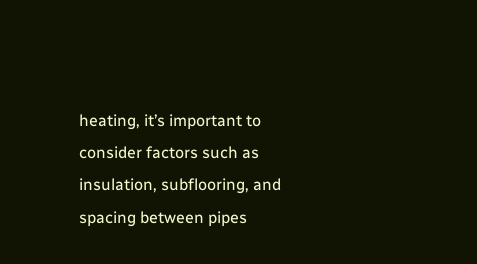heating, it’s important to consider factors such as insulation, subflooring, and spacing between pipes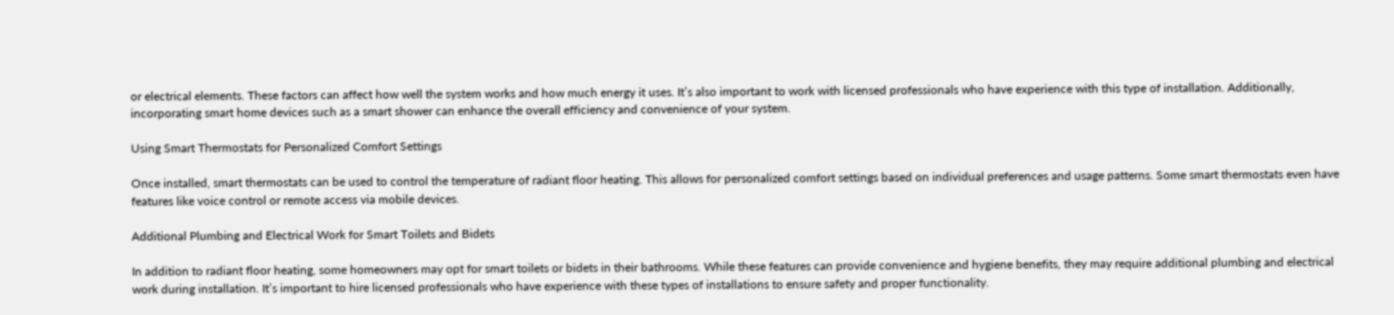or electrical elements. These factors can affect how well the system works and how much energy it uses. It’s also important to work with licensed professionals who have experience with this type of installation. Additionally, incorporating smart home devices such as a smart shower can enhance the overall efficiency and convenience of your system.

Using Smart Thermostats for Personalized Comfort Settings

Once installed, smart thermostats can be used to control the temperature of radiant floor heating. This allows for personalized comfort settings based on individual preferences and usage patterns. Some smart thermostats even have features like voice control or remote access via mobile devices.

Additional Plumbing and Electrical Work for Smart Toilets and Bidets

In addition to radiant floor heating, some homeowners may opt for smart toilets or bidets in their bathrooms. While these features can provide convenience and hygiene benefits, they may require additional plumbing and electrical work during installation. It’s important to hire licensed professionals who have experience with these types of installations to ensure safety and proper functionality.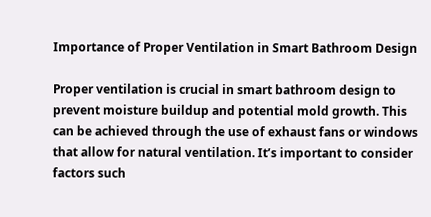Importance of Proper Ventilation in Smart Bathroom Design

Proper ventilation is crucial in smart bathroom design to prevent moisture buildup and potential mold growth. This can be achieved through the use of exhaust fans or windows that allow for natural ventilation. It’s important to consider factors such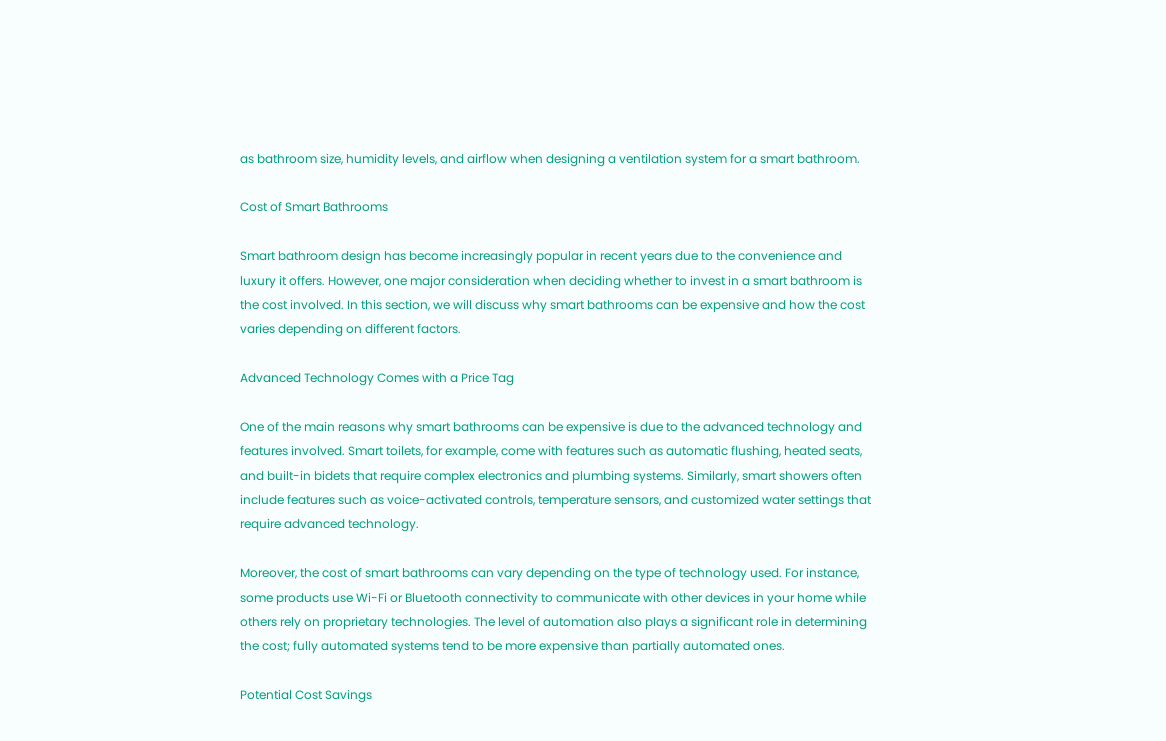as bathroom size, humidity levels, and airflow when designing a ventilation system for a smart bathroom.

Cost of Smart Bathrooms

Smart bathroom design has become increasingly popular in recent years due to the convenience and luxury it offers. However, one major consideration when deciding whether to invest in a smart bathroom is the cost involved. In this section, we will discuss why smart bathrooms can be expensive and how the cost varies depending on different factors.

Advanced Technology Comes with a Price Tag

One of the main reasons why smart bathrooms can be expensive is due to the advanced technology and features involved. Smart toilets, for example, come with features such as automatic flushing, heated seats, and built-in bidets that require complex electronics and plumbing systems. Similarly, smart showers often include features such as voice-activated controls, temperature sensors, and customized water settings that require advanced technology.

Moreover, the cost of smart bathrooms can vary depending on the type of technology used. For instance, some products use Wi-Fi or Bluetooth connectivity to communicate with other devices in your home while others rely on proprietary technologies. The level of automation also plays a significant role in determining the cost; fully automated systems tend to be more expensive than partially automated ones.

Potential Cost Savings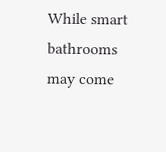While smart bathrooms may come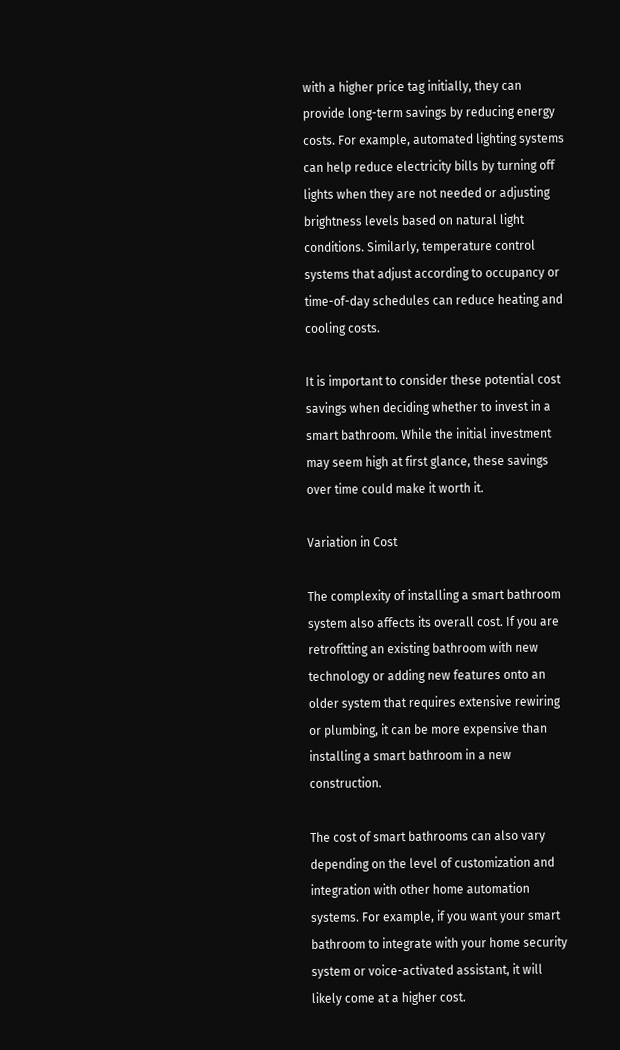with a higher price tag initially, they can provide long-term savings by reducing energy costs. For example, automated lighting systems can help reduce electricity bills by turning off lights when they are not needed or adjusting brightness levels based on natural light conditions. Similarly, temperature control systems that adjust according to occupancy or time-of-day schedules can reduce heating and cooling costs.

It is important to consider these potential cost savings when deciding whether to invest in a smart bathroom. While the initial investment may seem high at first glance, these savings over time could make it worth it.

Variation in Cost

The complexity of installing a smart bathroom system also affects its overall cost. If you are retrofitting an existing bathroom with new technology or adding new features onto an older system that requires extensive rewiring or plumbing, it can be more expensive than installing a smart bathroom in a new construction.

The cost of smart bathrooms can also vary depending on the level of customization and integration with other home automation systems. For example, if you want your smart bathroom to integrate with your home security system or voice-activated assistant, it will likely come at a higher cost.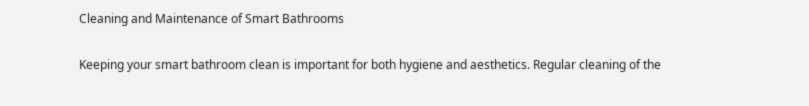Cleaning and Maintenance of Smart Bathrooms

Keeping your smart bathroom clean is important for both hygiene and aesthetics. Regular cleaning of the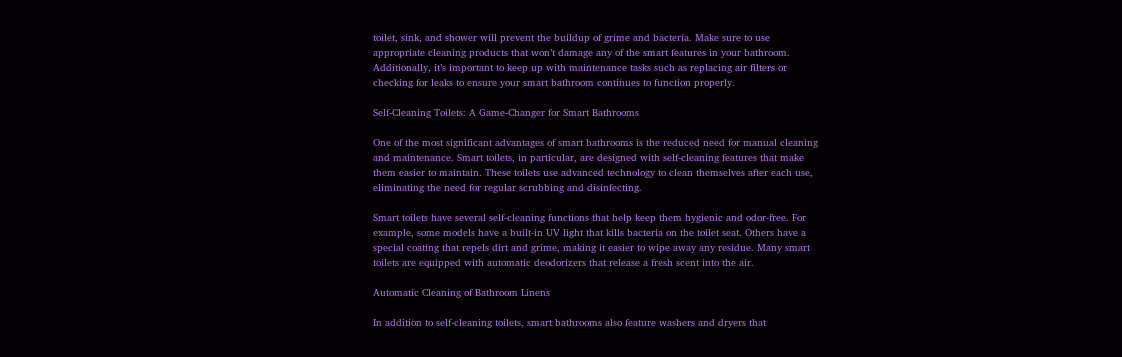toilet, sink, and shower will prevent the buildup of grime and bacteria. Make sure to use appropriate cleaning products that won’t damage any of the smart features in your bathroom. Additionally, it’s important to keep up with maintenance tasks such as replacing air filters or checking for leaks to ensure your smart bathroom continues to function properly.

Self-Cleaning Toilets: A Game-Changer for Smart Bathrooms

One of the most significant advantages of smart bathrooms is the reduced need for manual cleaning and maintenance. Smart toilets, in particular, are designed with self-cleaning features that make them easier to maintain. These toilets use advanced technology to clean themselves after each use, eliminating the need for regular scrubbing and disinfecting.

Smart toilets have several self-cleaning functions that help keep them hygienic and odor-free. For example, some models have a built-in UV light that kills bacteria on the toilet seat. Others have a special coating that repels dirt and grime, making it easier to wipe away any residue. Many smart toilets are equipped with automatic deodorizers that release a fresh scent into the air.

Automatic Cleaning of Bathroom Linens

In addition to self-cleaning toilets, smart bathrooms also feature washers and dryers that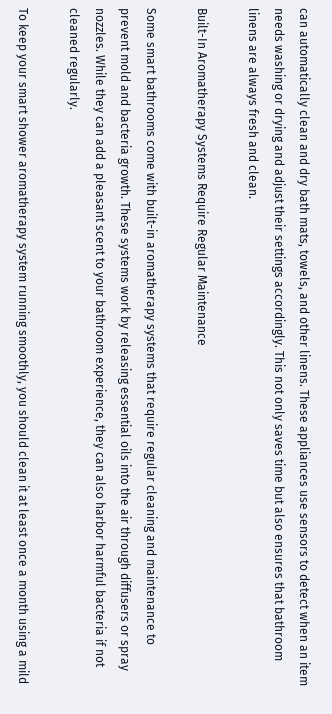can automatically clean and dry bath mats, towels, and other linens. These appliances use sensors to detect when an item needs washing or drying and adjust their settings accordingly. This not only saves time but also ensures that bathroom linens are always fresh and clean.

Built-In Aromatherapy Systems Require Regular Maintenance

Some smart bathrooms come with built-in aromatherapy systems that require regular cleaning and maintenance to prevent mold and bacteria growth. These systems work by releasing essential oils into the air through diffusers or spray nozzles. While they can add a pleasant scent to your bathroom experience, they can also harbor harmful bacteria if not cleaned regularly.

To keep your smart shower aromatherapy system running smoothly, you should clean it at least once a month using a mild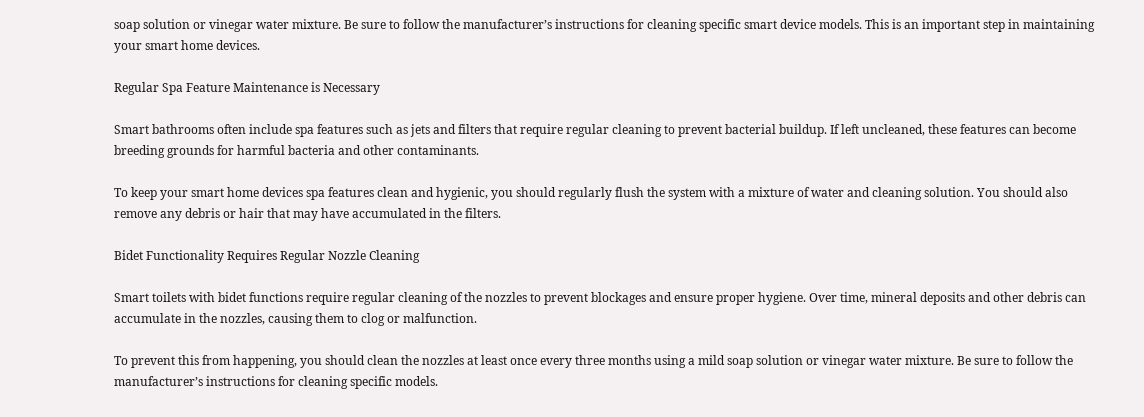soap solution or vinegar water mixture. Be sure to follow the manufacturer’s instructions for cleaning specific smart device models. This is an important step in maintaining your smart home devices.

Regular Spa Feature Maintenance is Necessary

Smart bathrooms often include spa features such as jets and filters that require regular cleaning to prevent bacterial buildup. If left uncleaned, these features can become breeding grounds for harmful bacteria and other contaminants.

To keep your smart home devices spa features clean and hygienic, you should regularly flush the system with a mixture of water and cleaning solution. You should also remove any debris or hair that may have accumulated in the filters.

Bidet Functionality Requires Regular Nozzle Cleaning

Smart toilets with bidet functions require regular cleaning of the nozzles to prevent blockages and ensure proper hygiene. Over time, mineral deposits and other debris can accumulate in the nozzles, causing them to clog or malfunction.

To prevent this from happening, you should clean the nozzles at least once every three months using a mild soap solution or vinegar water mixture. Be sure to follow the manufacturer’s instructions for cleaning specific models.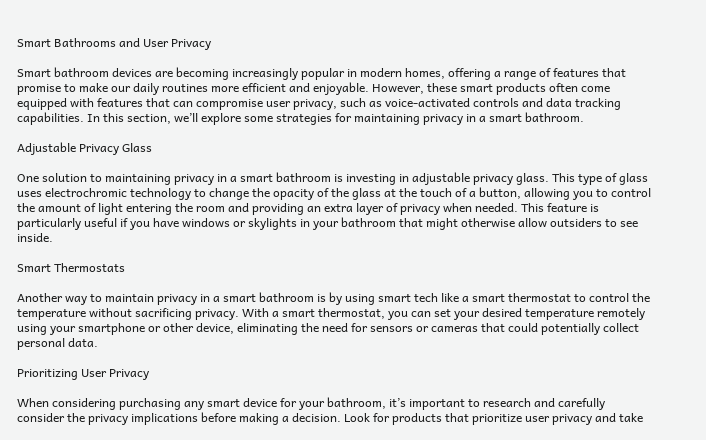Smart Bathrooms and User Privacy

Smart bathroom devices are becoming increasingly popular in modern homes, offering a range of features that promise to make our daily routines more efficient and enjoyable. However, these smart products often come equipped with features that can compromise user privacy, such as voice-activated controls and data tracking capabilities. In this section, we’ll explore some strategies for maintaining privacy in a smart bathroom.

Adjustable Privacy Glass

One solution to maintaining privacy in a smart bathroom is investing in adjustable privacy glass. This type of glass uses electrochromic technology to change the opacity of the glass at the touch of a button, allowing you to control the amount of light entering the room and providing an extra layer of privacy when needed. This feature is particularly useful if you have windows or skylights in your bathroom that might otherwise allow outsiders to see inside.

Smart Thermostats

Another way to maintain privacy in a smart bathroom is by using smart tech like a smart thermostat to control the temperature without sacrificing privacy. With a smart thermostat, you can set your desired temperature remotely using your smartphone or other device, eliminating the need for sensors or cameras that could potentially collect personal data.

Prioritizing User Privacy

When considering purchasing any smart device for your bathroom, it’s important to research and carefully consider the privacy implications before making a decision. Look for products that prioritize user privacy and take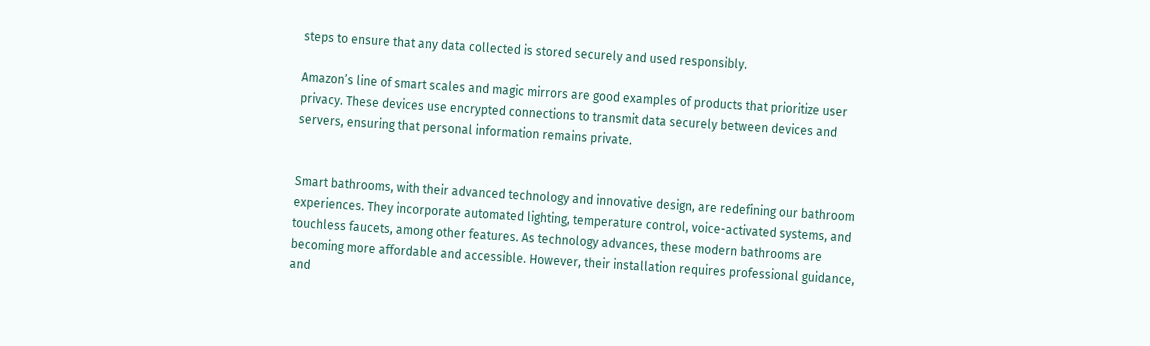steps to ensure that any data collected is stored securely and used responsibly.

Amazon’s line of smart scales and magic mirrors are good examples of products that prioritize user privacy. These devices use encrypted connections to transmit data securely between devices and servers, ensuring that personal information remains private.


Smart bathrooms, with their advanced technology and innovative design, are redefining our bathroom experiences. They incorporate automated lighting, temperature control, voice-activated systems, and touchless faucets, among other features. As technology advances, these modern bathrooms are becoming more affordable and accessible. However, their installation requires professional guidance, and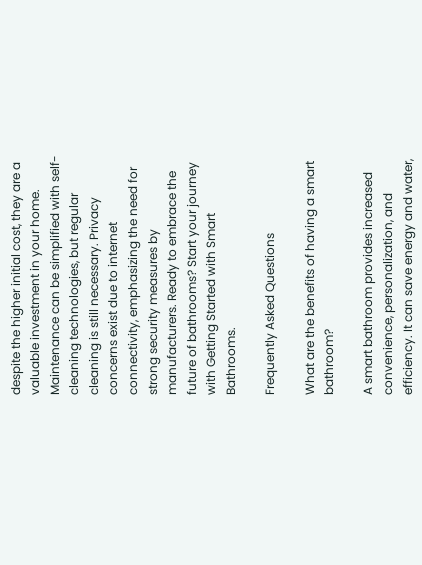despite the higher initial cost, they are a valuable investment in your home. Maintenance can be simplified with self-cleaning technologies, but regular cleaning is still necessary. Privacy concerns exist due to internet connectivity, emphasizing the need for strong security measures by manufacturers. Ready to embrace the future of bathrooms? Start your journey with Getting Started with Smart Bathrooms.

Frequently Asked Questions

What are the benefits of having a smart bathroom?

A smart bathroom provides increased convenience, personalization, and efficiency. It can save energy and water,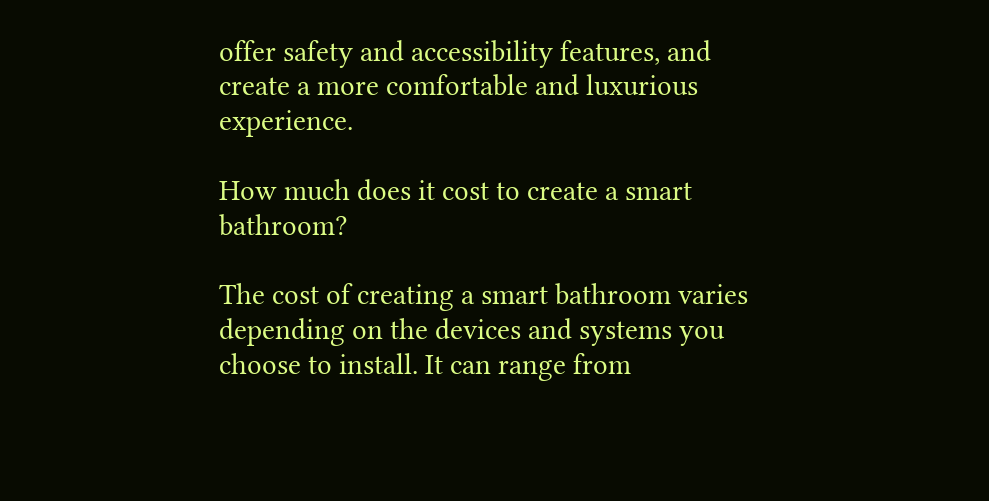offer safety and accessibility features, and create a more comfortable and luxurious experience.

How much does it cost to create a smart bathroom?

The cost of creating a smart bathroom varies depending on the devices and systems you choose to install. It can range from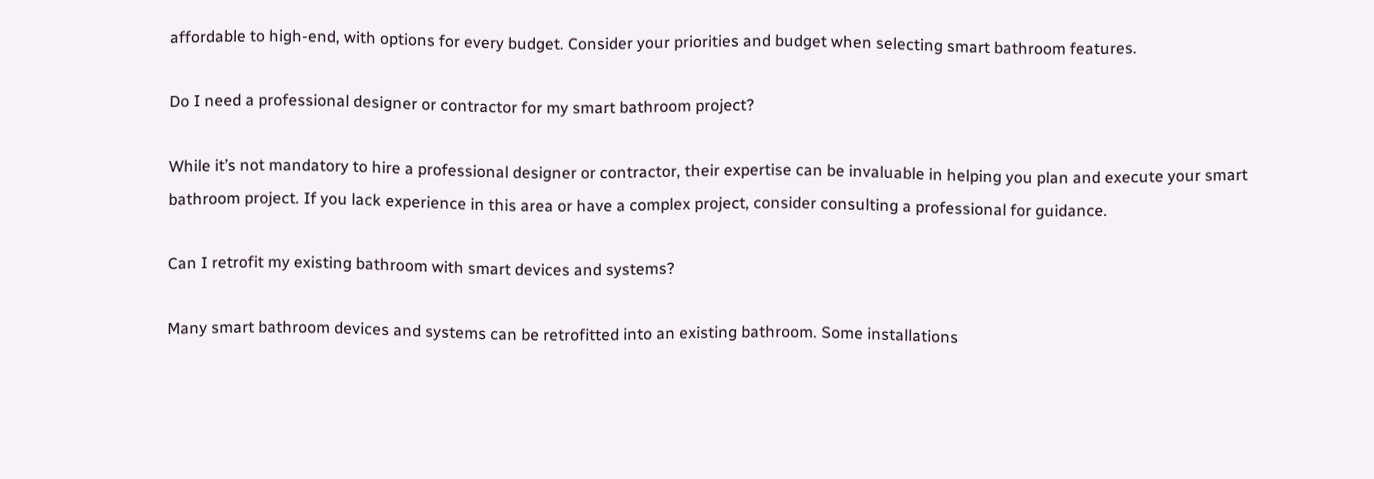affordable to high-end, with options for every budget. Consider your priorities and budget when selecting smart bathroom features.

Do I need a professional designer or contractor for my smart bathroom project?

While it’s not mandatory to hire a professional designer or contractor, their expertise can be invaluable in helping you plan and execute your smart bathroom project. If you lack experience in this area or have a complex project, consider consulting a professional for guidance.

Can I retrofit my existing bathroom with smart devices and systems?

Many smart bathroom devices and systems can be retrofitted into an existing bathroom. Some installations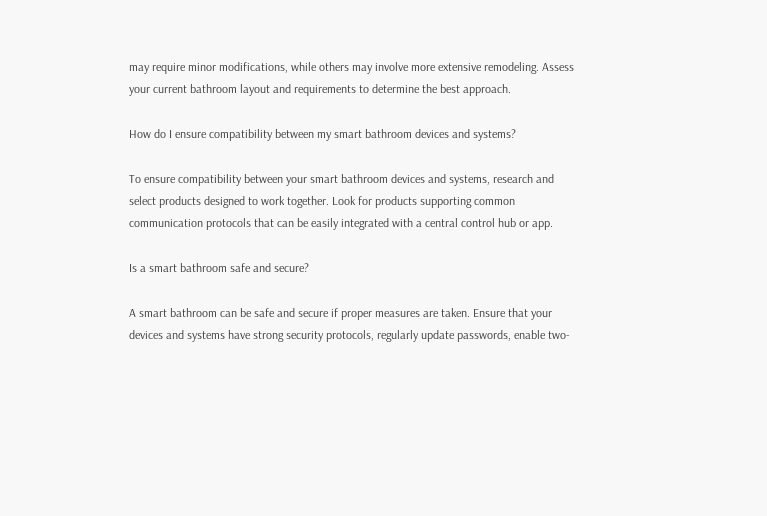may require minor modifications, while others may involve more extensive remodeling. Assess your current bathroom layout and requirements to determine the best approach.

How do I ensure compatibility between my smart bathroom devices and systems?

To ensure compatibility between your smart bathroom devices and systems, research and select products designed to work together. Look for products supporting common communication protocols that can be easily integrated with a central control hub or app.

Is a smart bathroom safe and secure?

A smart bathroom can be safe and secure if proper measures are taken. Ensure that your devices and systems have strong security protocols, regularly update passwords, enable two-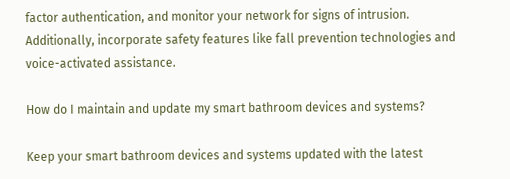factor authentication, and monitor your network for signs of intrusion. Additionally, incorporate safety features like fall prevention technologies and voice-activated assistance.

How do I maintain and update my smart bathroom devices and systems?

Keep your smart bathroom devices and systems updated with the latest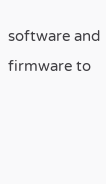software and firmware to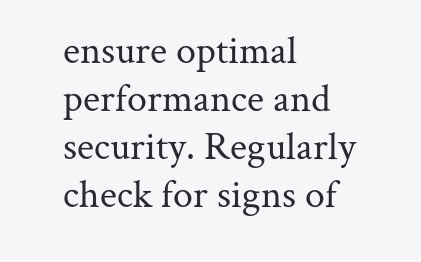ensure optimal performance and security. Regularly check for signs of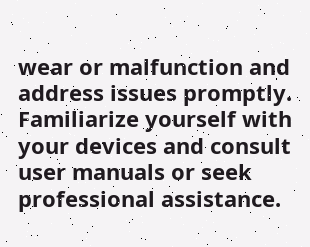wear or malfunction and address issues promptly. Familiarize yourself with your devices and consult user manuals or seek professional assistance.